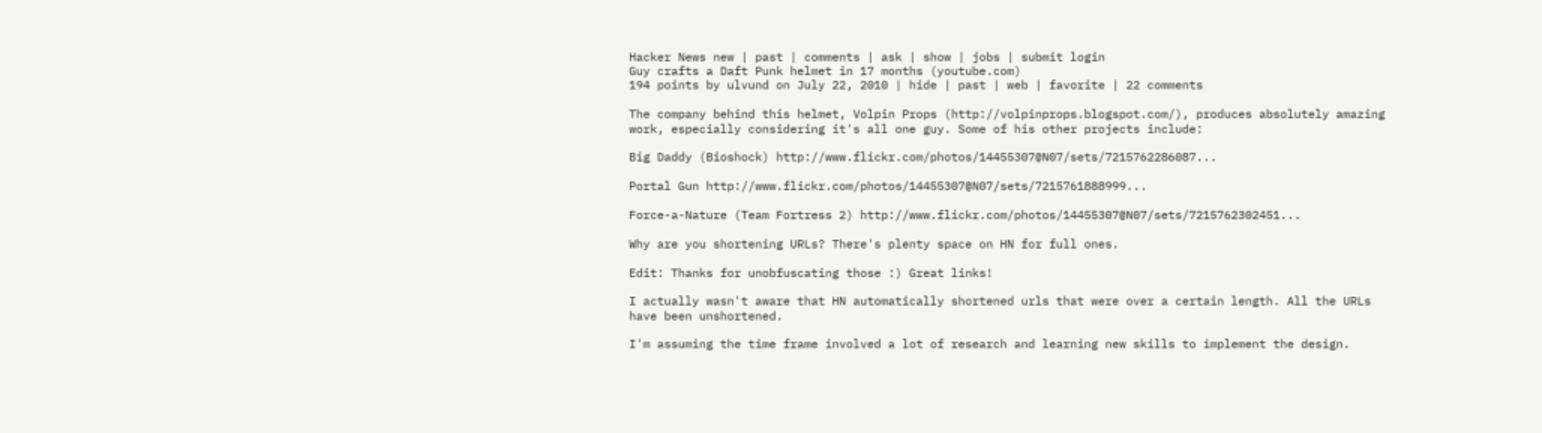Hacker News new | past | comments | ask | show | jobs | submit login
Guy crafts a Daft Punk helmet in 17 months (youtube.com)
194 points by ulvund on July 22, 2010 | hide | past | web | favorite | 22 comments

The company behind this helmet, Volpin Props (http://volpinprops.blogspot.com/), produces absolutely amazing work, especially considering it's all one guy. Some of his other projects include:

Big Daddy (Bioshock) http://www.flickr.com/photos/14455307@N07/sets/7215762286087...

Portal Gun http://www.flickr.com/photos/14455307@N07/sets/7215761888999...

Force-a-Nature (Team Fortress 2) http://www.flickr.com/photos/14455307@N07/sets/7215762302451...

Why are you shortening URLs? There's plenty space on HN for full ones.

Edit: Thanks for unobfuscating those :) Great links!

I actually wasn't aware that HN automatically shortened urls that were over a certain length. All the URLs have been unshortened.

I'm assuming the time frame involved a lot of research and learning new skills to implement the design.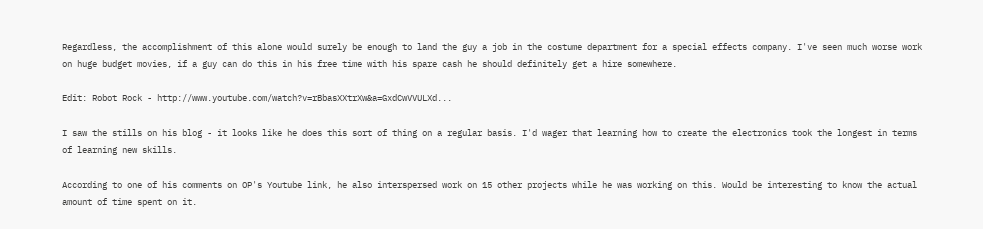Regardless, the accomplishment of this alone would surely be enough to land the guy a job in the costume department for a special effects company. I've seen much worse work on huge budget movies, if a guy can do this in his free time with his spare cash he should definitely get a hire somewhere.

Edit: Robot Rock - http://www.youtube.com/watch?v=rBbasXXtrXw&a=GxdCwVVULXd...

I saw the stills on his blog - it looks like he does this sort of thing on a regular basis. I'd wager that learning how to create the electronics took the longest in terms of learning new skills.

According to one of his comments on OP's Youtube link, he also interspersed work on 15 other projects while he was working on this. Would be interesting to know the actual amount of time spent on it.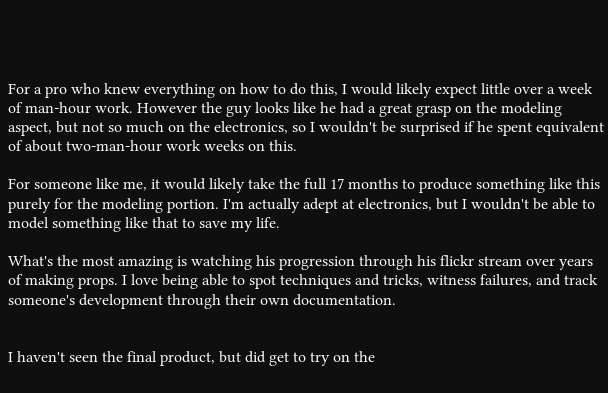For a pro who knew everything on how to do this, I would likely expect little over a week of man-hour work. However the guy looks like he had a great grasp on the modeling aspect, but not so much on the electronics, so I wouldn't be surprised if he spent equivalent of about two-man-hour work weeks on this.

For someone like me, it would likely take the full 17 months to produce something like this purely for the modeling portion. I'm actually adept at electronics, but I wouldn't be able to model something like that to save my life.

What's the most amazing is watching his progression through his flickr stream over years of making props. I love being able to spot techniques and tricks, witness failures, and track someone's development through their own documentation.


I haven't seen the final product, but did get to try on the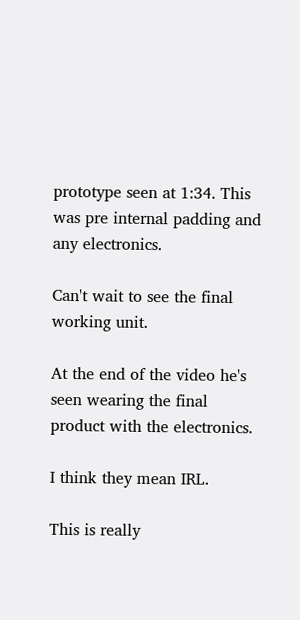prototype seen at 1:34. This was pre internal padding and any electronics.

Can't wait to see the final working unit.

At the end of the video he's seen wearing the final product with the electronics.

I think they mean IRL.

This is really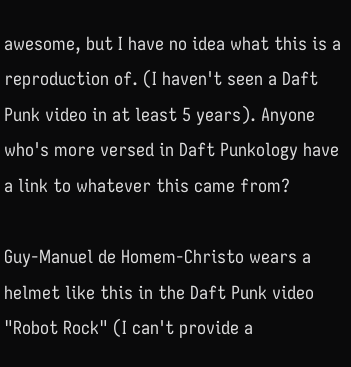awesome, but I have no idea what this is a reproduction of. (I haven't seen a Daft Punk video in at least 5 years). Anyone who's more versed in Daft Punkology have a link to whatever this came from?

Guy-Manuel de Homem-Christo wears a helmet like this in the Daft Punk video "Robot Rock" (I can't provide a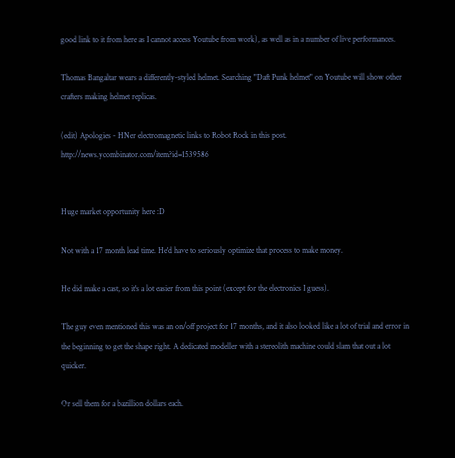good link to it from here as I cannot access Youtube from work), as well as in a number of live performances.

Thomas Bangaltar wears a differently-styled helmet. Searching "Daft Punk helmet" on Youtube will show other crafters making helmet replicas.

(edit) Apologies - HNer electromagnetic links to Robot Rock in this post. http://news.ycombinator.com/item?id=1539586


Huge market opportunity here :D

Not with a 17 month lead time. He'd have to seriously optimize that process to make money.

He did make a cast, so it's a lot easier from this point (except for the electronics I guess).

The guy even mentioned this was an on/off project for 17 months, and it also looked like a lot of trial and error in the beginning to get the shape right. A dedicated modeller with a stereolith machine could slam that out a lot quicker.

Or sell them for a bazillion dollars each.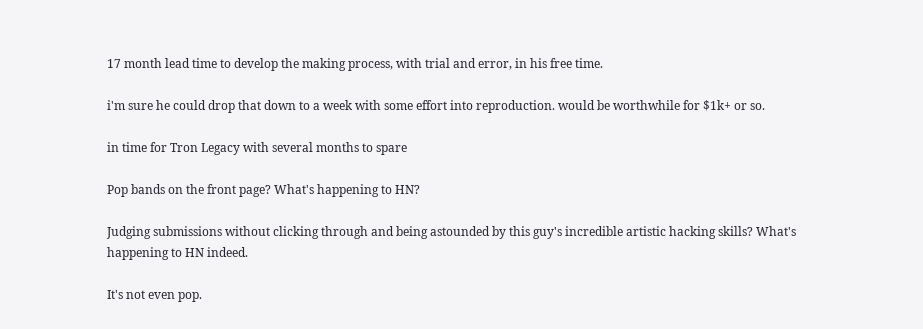17 month lead time to develop the making process, with trial and error, in his free time.

i'm sure he could drop that down to a week with some effort into reproduction. would be worthwhile for $1k+ or so.

in time for Tron Legacy with several months to spare

Pop bands on the front page? What's happening to HN?

Judging submissions without clicking through and being astounded by this guy's incredible artistic hacking skills? What's happening to HN indeed.

It's not even pop.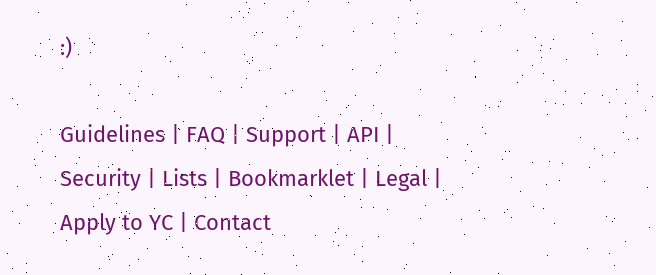:)

Guidelines | FAQ | Support | API | Security | Lists | Bookmarklet | Legal | Apply to YC | Contact